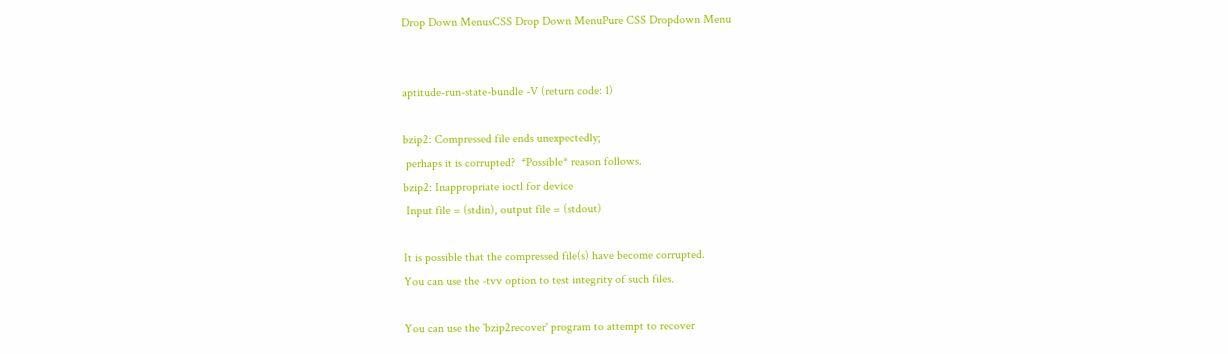Drop Down MenusCSS Drop Down MenuPure CSS Dropdown Menu


aptitude-run-state-bundle -V (return code: 1)

bzip2: Compressed file ends unexpectedly;
 perhaps it is corrupted?  *Possible* reason follows.
bzip2: Inappropriate ioctl for device
 Input file = (stdin), output file = (stdout)

It is possible that the compressed file(s) have become corrupted.
You can use the -tvv option to test integrity of such files.

You can use the `bzip2recover' program to attempt to recover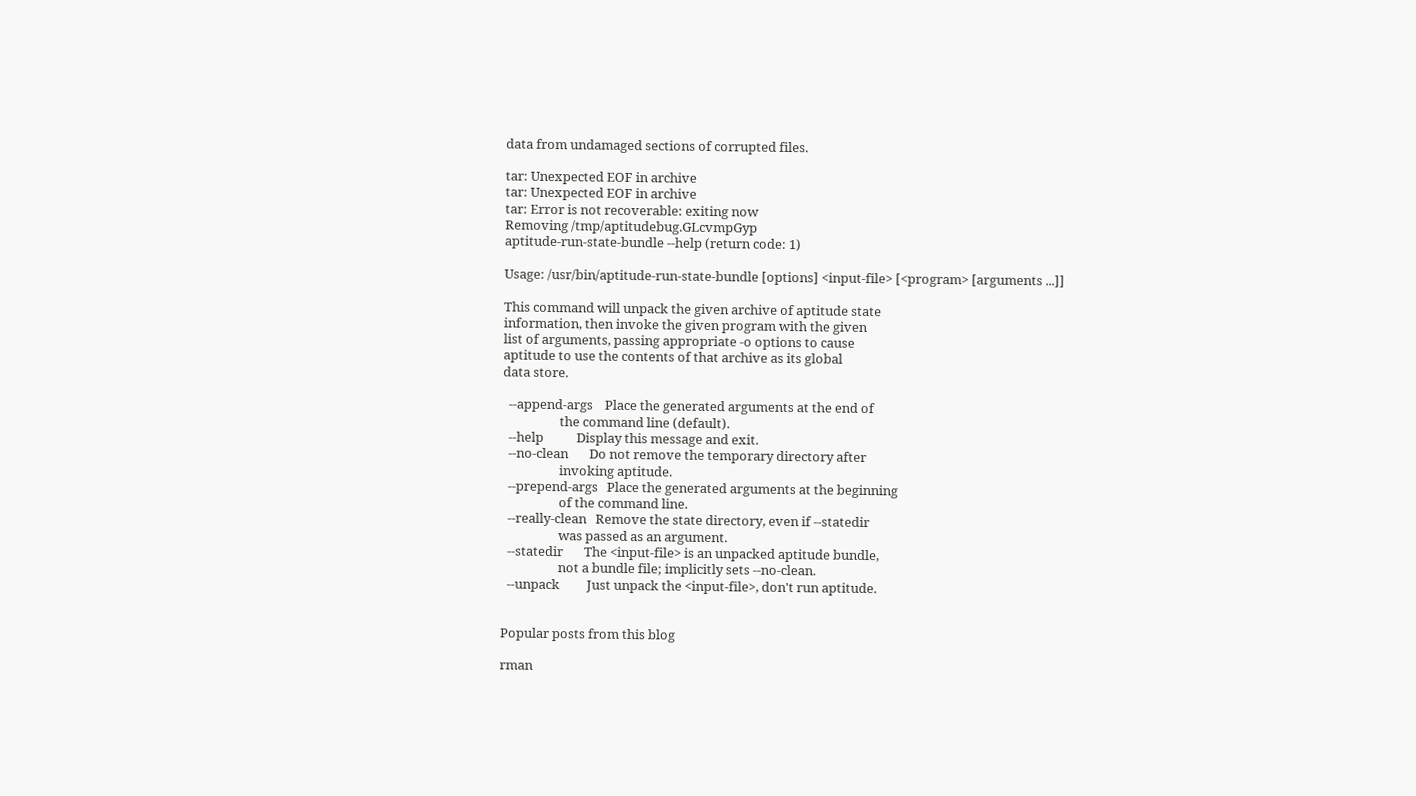data from undamaged sections of corrupted files.

tar: Unexpected EOF in archive
tar: Unexpected EOF in archive
tar: Error is not recoverable: exiting now
Removing /tmp/aptitudebug.GLcvmpGyp
aptitude-run-state-bundle --help (return code: 1)

Usage: /usr/bin/aptitude-run-state-bundle [options] <input-file> [<program> [arguments ...]]

This command will unpack the given archive of aptitude state
information, then invoke the given program with the given
list of arguments, passing appropriate -o options to cause
aptitude to use the contents of that archive as its global
data store.

  --append-args    Place the generated arguments at the end of
                   the command line (default).
  --help           Display this message and exit.
  --no-clean       Do not remove the temporary directory after
                   invoking aptitude.
  --prepend-args   Place the generated arguments at the beginning
                   of the command line.
  --really-clean   Remove the state directory, even if --statedir
                   was passed as an argument.
  --statedir       The <input-file> is an unpacked aptitude bundle,
                   not a bundle file; implicitly sets --no-clean.
  --unpack         Just unpack the <input-file>, don't run aptitude.


Popular posts from this blog

rman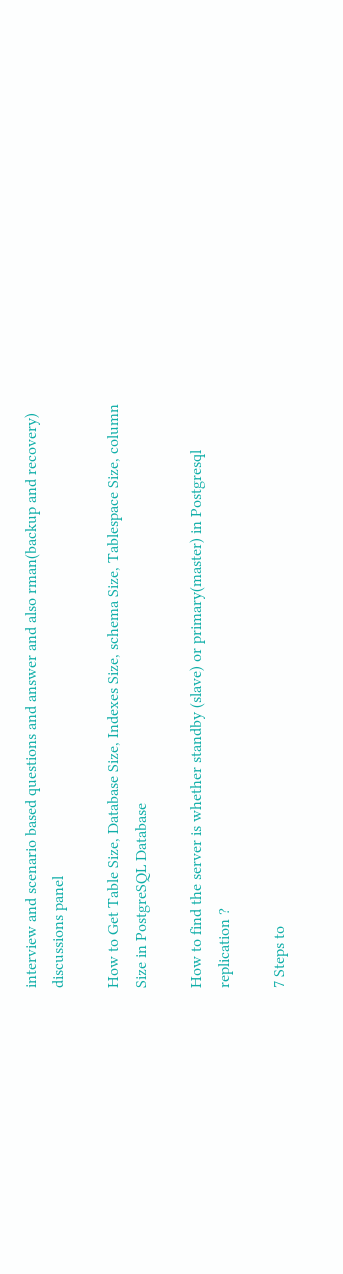interview and scenario based questions and answer and also rman(backup and recovery) discussions panel

How to Get Table Size, Database Size, Indexes Size, schema Size, Tablespace Size, column Size in PostgreSQL Database

How to find the server is whether standby (slave) or primary(master) in Postgresql replication ?

7 Steps to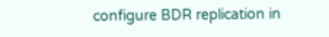configure BDR replication in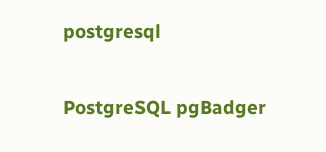postgresql

PostgreSQL pgBadger